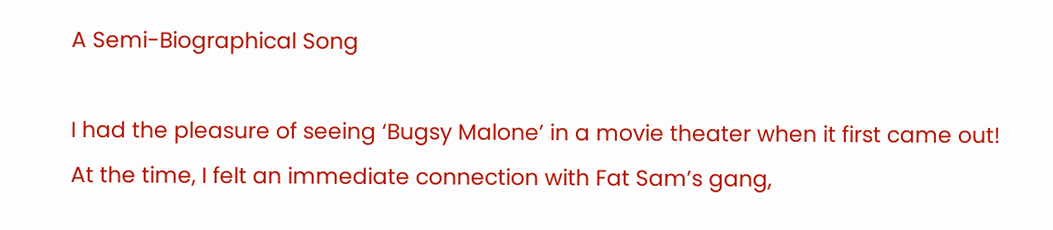A Semi-Biographical Song

I had the pleasure of seeing ‘Bugsy Malone’ in a movie theater when it first came out! At the time, I felt an immediate connection with Fat Sam’s gang,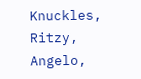Knuckles, Ritzy, Angelo,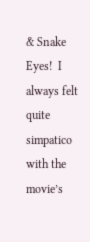& Snake Eyes!  I always felt quite simpatico with the movie’s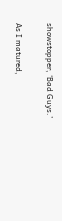showstopper, ‘Bad Guys.’

As I matured,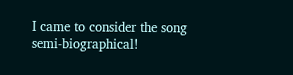I came to consider the song semi-biographical!